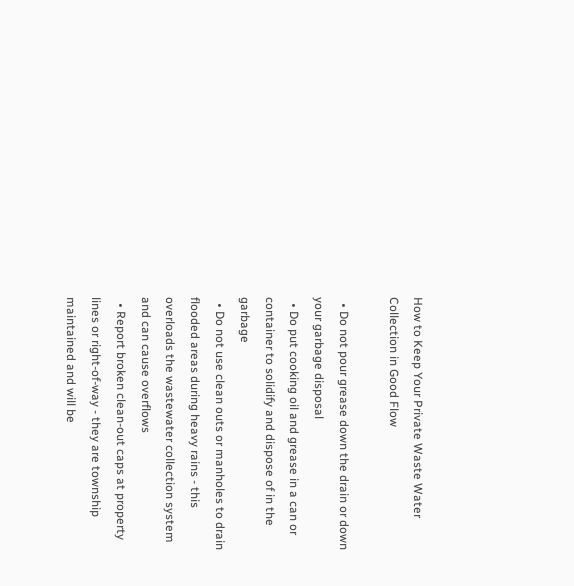How to Keep Your Private Waste Water Collection in Good Flow

  • Do not pour grease down the drain or down your garbage disposal
  • Do put cooking oil and grease in a can or container to solidify and dispose of in the garbage
  • Do not use clean outs or manholes to drain flooded areas during heavy rains - this overloads the wastewater collection system and can cause overflows
  • Report broken clean-out caps at property lines or right-of-way - they are township maintained and will be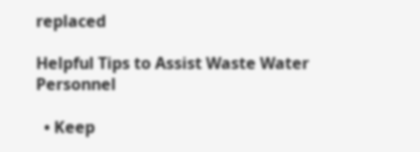replaced

Helpful Tips to Assist Waste Water Personnel

  • Keep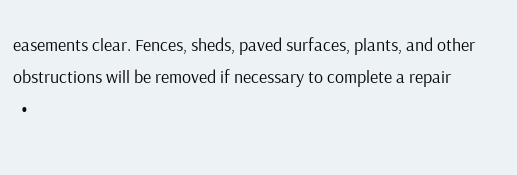easements clear. Fences, sheds, paved surfaces, plants, and other obstructions will be removed if necessary to complete a repair
  •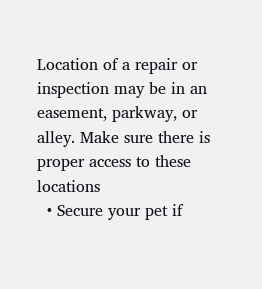Location of a repair or inspection may be in an easement, parkway, or alley. Make sure there is proper access to these locations
  • Secure your pet if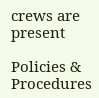crews are present

Policies & Procedures